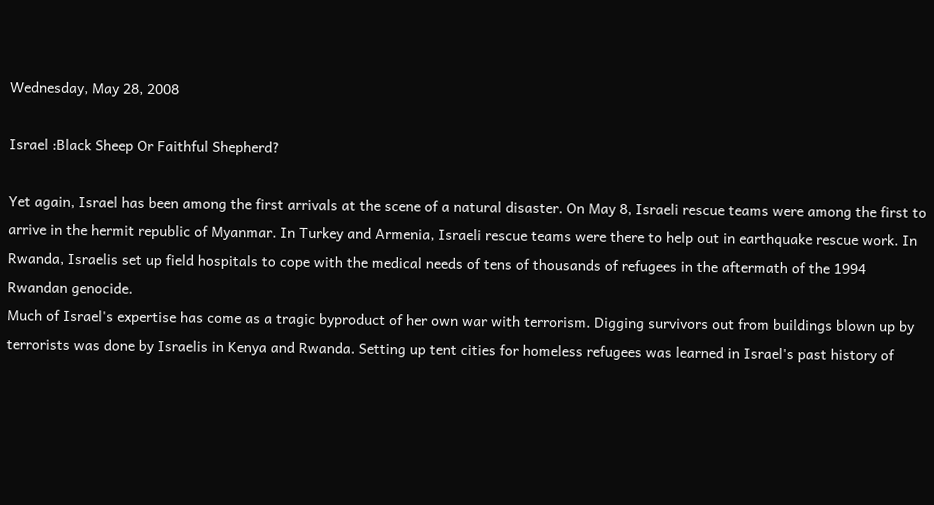Wednesday, May 28, 2008

Israel :Black Sheep Or Faithful Shepherd?

Yet again, Israel has been among the first arrivals at the scene of a natural disaster. On May 8, Israeli rescue teams were among the first to arrive in the hermit republic of Myanmar. In Turkey and Armenia, Israeli rescue teams were there to help out in earthquake rescue work. In Rwanda, Israelis set up field hospitals to cope with the medical needs of tens of thousands of refugees in the aftermath of the 1994 Rwandan genocide.
Much of Israel's expertise has come as a tragic byproduct of her own war with terrorism. Digging survivors out from buildings blown up by terrorists was done by Israelis in Kenya and Rwanda. Setting up tent cities for homeless refugees was learned in Israel's past history of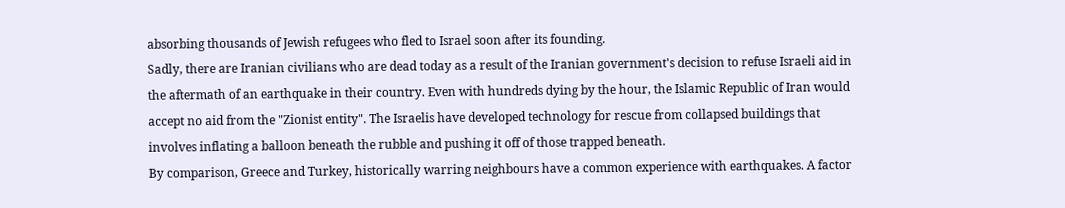absorbing thousands of Jewish refugees who fled to Israel soon after its founding.
Sadly, there are Iranian civilians who are dead today as a result of the Iranian government's decision to refuse Israeli aid in the aftermath of an earthquake in their country. Even with hundreds dying by the hour, the Islamic Republic of Iran would accept no aid from the "Zionist entity". The Israelis have developed technology for rescue from collapsed buildings that involves inflating a balloon beneath the rubble and pushing it off of those trapped beneath.
By comparison, Greece and Turkey, historically warring neighbours have a common experience with earthquakes. A factor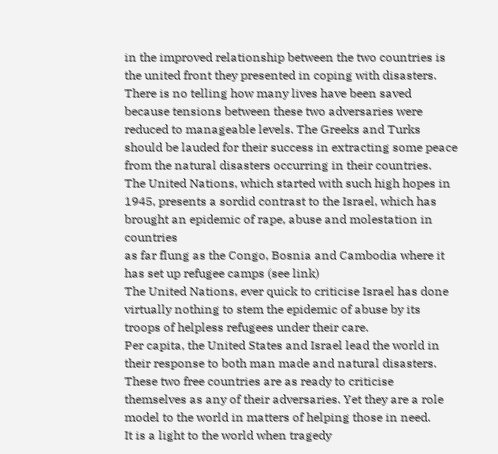in the improved relationship between the two countries is the united front they presented in coping with disasters. There is no telling how many lives have been saved because tensions between these two adversaries were reduced to manageable levels. The Greeks and Turks should be lauded for their success in extracting some peace from the natural disasters occurring in their countries.
The United Nations, which started with such high hopes in 1945, presents a sordid contrast to the Israel, which has brought an epidemic of rape, abuse and molestation in countries
as far flung as the Congo, Bosnia and Cambodia where it has set up refugee camps (see link)
The United Nations, ever quick to criticise Israel has done virtually nothing to stem the epidemic of abuse by its troops of helpless refugees under their care.
Per capita, the United States and Israel lead the world in their response to both man made and natural disasters. These two free countries are as ready to criticise themselves as any of their adversaries. Yet they are a role model to the world in matters of helping those in need.
It is a light to the world when tragedy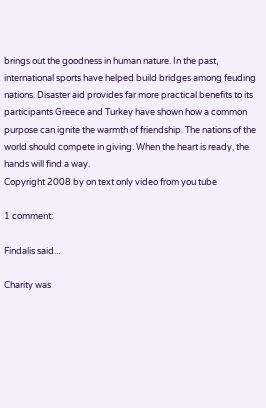brings out the goodness in human nature. In the past, international sports have helped build bridges among feuding nations. Disaster aid provides far more practical benefits to its participants Greece and Turkey have shown how a common purpose can ignite the warmth of friendship. The nations of the world should compete in giving. When the heart is ready, the hands will find a way.
Copyright 2008 by on text only video from you tube

1 comment:

Findalis said...

Charity was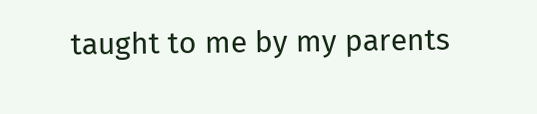taught to me by my parents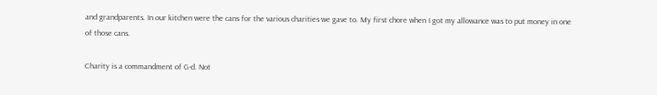and grandparents. In our kitchen were the cans for the various charities we gave to. My first chore when I got my allowance was to put money in one of those cans.

Charity is a commandment of G-d. Not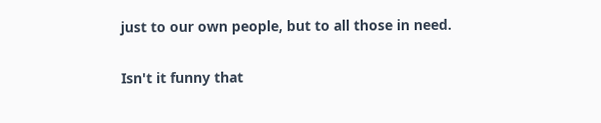just to our own people, but to all those in need.

Isn't it funny that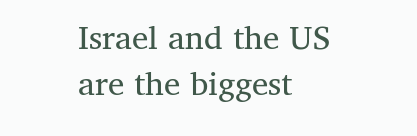Israel and the US are the biggest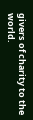givers of charity to the world.